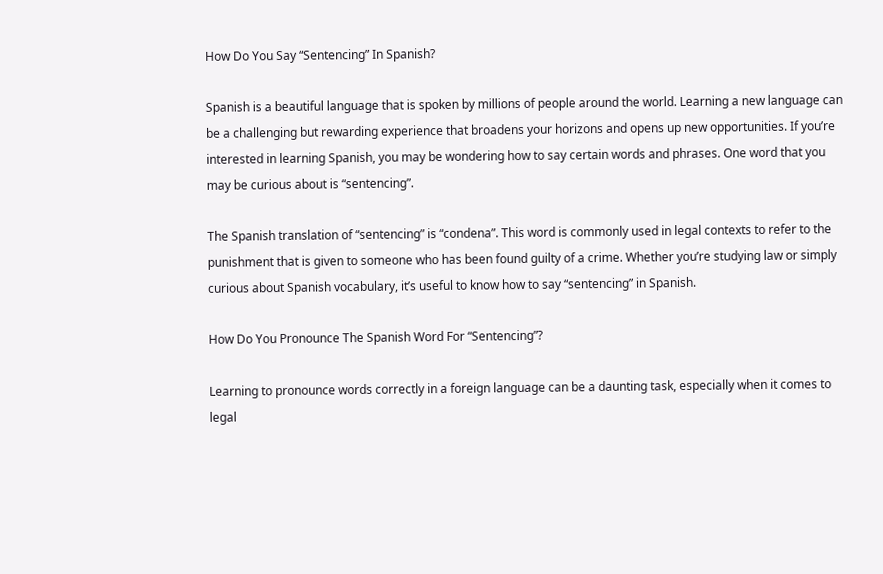How Do You Say “Sentencing” In Spanish?

Spanish is a beautiful language that is spoken by millions of people around the world. Learning a new language can be a challenging but rewarding experience that broadens your horizons and opens up new opportunities. If you’re interested in learning Spanish, you may be wondering how to say certain words and phrases. One word that you may be curious about is “sentencing”.

The Spanish translation of “sentencing” is “condena”. This word is commonly used in legal contexts to refer to the punishment that is given to someone who has been found guilty of a crime. Whether you’re studying law or simply curious about Spanish vocabulary, it’s useful to know how to say “sentencing” in Spanish.

How Do You Pronounce The Spanish Word For “Sentencing”?

Learning to pronounce words correctly in a foreign language can be a daunting task, especially when it comes to legal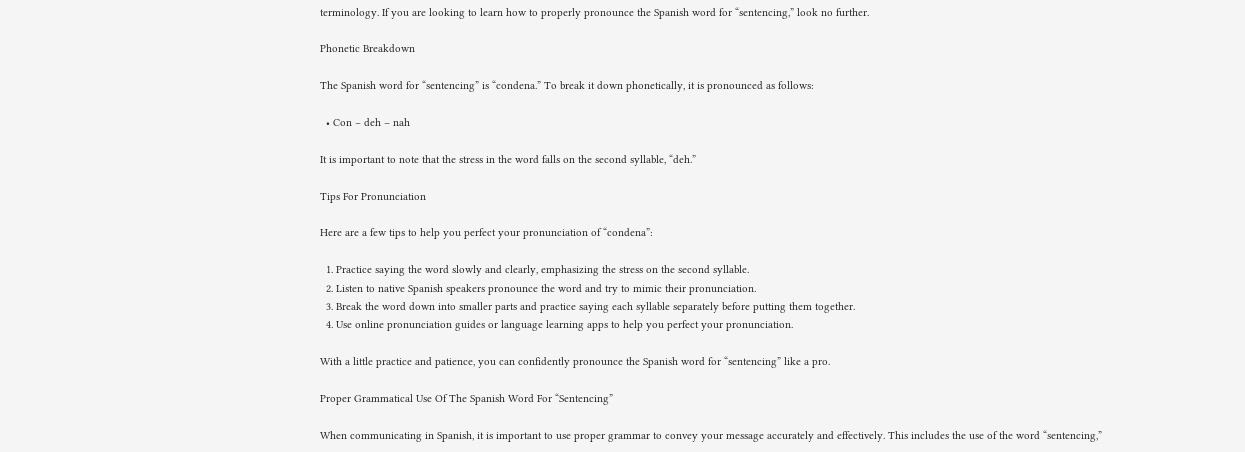terminology. If you are looking to learn how to properly pronounce the Spanish word for “sentencing,” look no further.

Phonetic Breakdown

The Spanish word for “sentencing” is “condena.” To break it down phonetically, it is pronounced as follows:

  • Con – deh – nah

It is important to note that the stress in the word falls on the second syllable, “deh.”

Tips For Pronunciation

Here are a few tips to help you perfect your pronunciation of “condena”:

  1. Practice saying the word slowly and clearly, emphasizing the stress on the second syllable.
  2. Listen to native Spanish speakers pronounce the word and try to mimic their pronunciation.
  3. Break the word down into smaller parts and practice saying each syllable separately before putting them together.
  4. Use online pronunciation guides or language learning apps to help you perfect your pronunciation.

With a little practice and patience, you can confidently pronounce the Spanish word for “sentencing” like a pro.

Proper Grammatical Use Of The Spanish Word For “Sentencing”

When communicating in Spanish, it is important to use proper grammar to convey your message accurately and effectively. This includes the use of the word “sentencing,”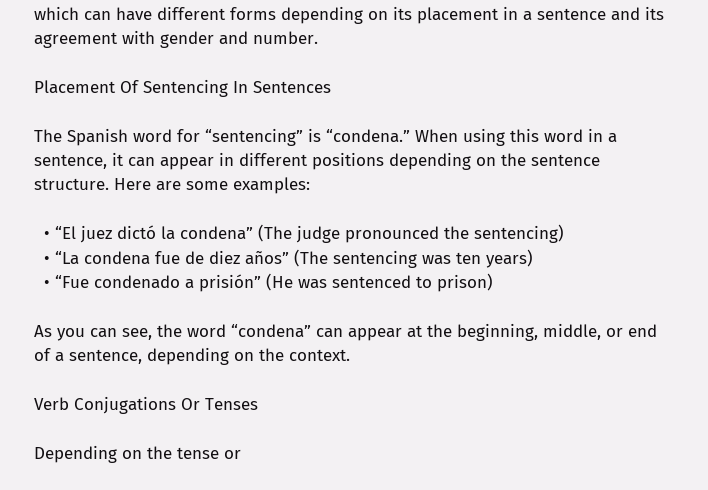which can have different forms depending on its placement in a sentence and its agreement with gender and number.

Placement Of Sentencing In Sentences

The Spanish word for “sentencing” is “condena.” When using this word in a sentence, it can appear in different positions depending on the sentence structure. Here are some examples:

  • “El juez dictó la condena” (The judge pronounced the sentencing)
  • “La condena fue de diez años” (The sentencing was ten years)
  • “Fue condenado a prisión” (He was sentenced to prison)

As you can see, the word “condena” can appear at the beginning, middle, or end of a sentence, depending on the context.

Verb Conjugations Or Tenses

Depending on the tense or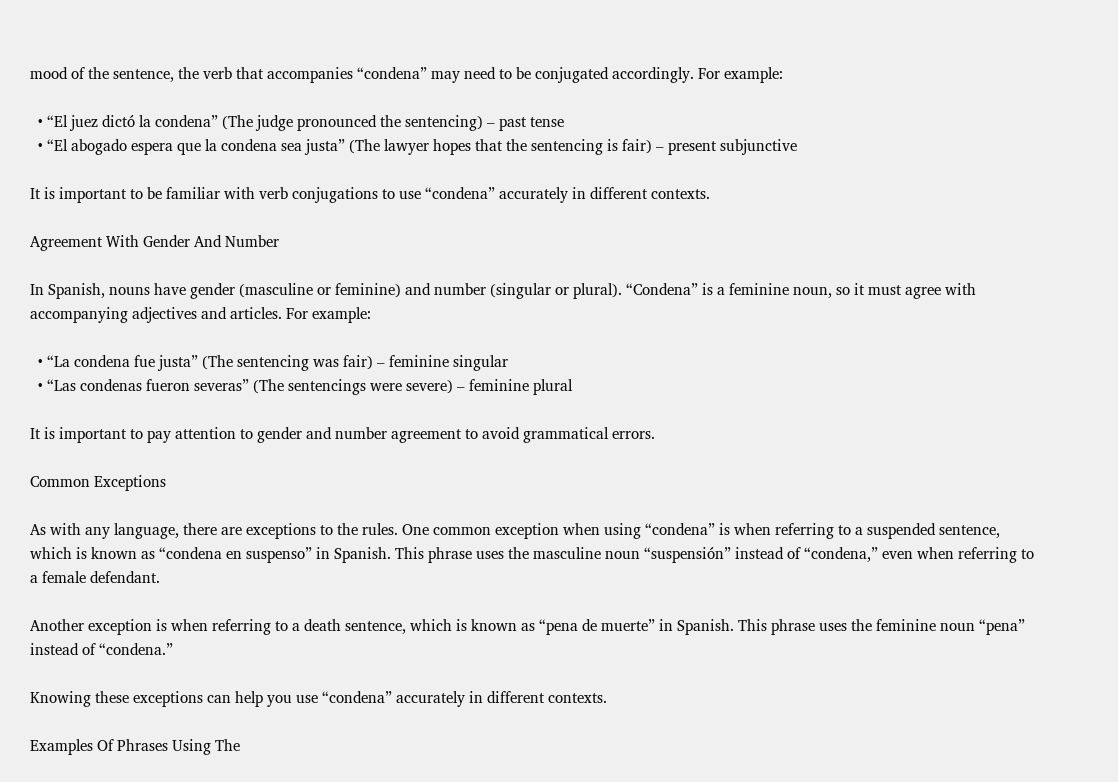mood of the sentence, the verb that accompanies “condena” may need to be conjugated accordingly. For example:

  • “El juez dictó la condena” (The judge pronounced the sentencing) – past tense
  • “El abogado espera que la condena sea justa” (The lawyer hopes that the sentencing is fair) – present subjunctive

It is important to be familiar with verb conjugations to use “condena” accurately in different contexts.

Agreement With Gender And Number

In Spanish, nouns have gender (masculine or feminine) and number (singular or plural). “Condena” is a feminine noun, so it must agree with accompanying adjectives and articles. For example:

  • “La condena fue justa” (The sentencing was fair) – feminine singular
  • “Las condenas fueron severas” (The sentencings were severe) – feminine plural

It is important to pay attention to gender and number agreement to avoid grammatical errors.

Common Exceptions

As with any language, there are exceptions to the rules. One common exception when using “condena” is when referring to a suspended sentence, which is known as “condena en suspenso” in Spanish. This phrase uses the masculine noun “suspensión” instead of “condena,” even when referring to a female defendant.

Another exception is when referring to a death sentence, which is known as “pena de muerte” in Spanish. This phrase uses the feminine noun “pena” instead of “condena.”

Knowing these exceptions can help you use “condena” accurately in different contexts.

Examples Of Phrases Using The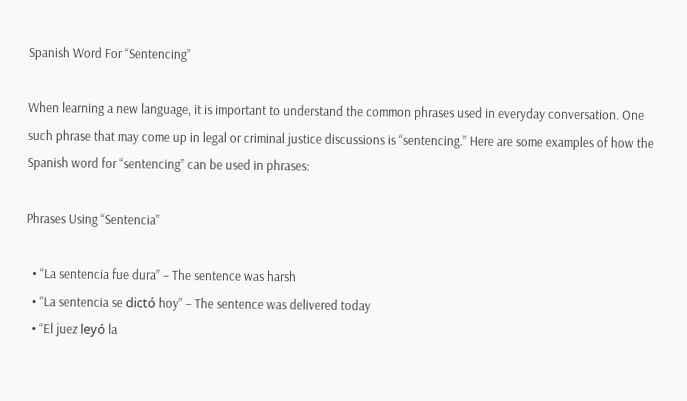Spanish Word For “Sentencing”

When learning a new language, it is important to understand the common phrases used in everyday conversation. One such phrase that may come up in legal or criminal justice discussions is “sentencing.” Here are some examples of how the Spanish word for “sentencing” can be used in phrases:

Phrases Using “Sentencia”

  • “La sentencia fue dura” – The sentence was harsh
  • “La sentencia se dictó hoy” – The sentence was delivered today
  • “El juez leyó la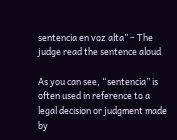sentencia en voz alta” – The judge read the sentence aloud

As you can see, “sentencia” is often used in reference to a legal decision or judgment made by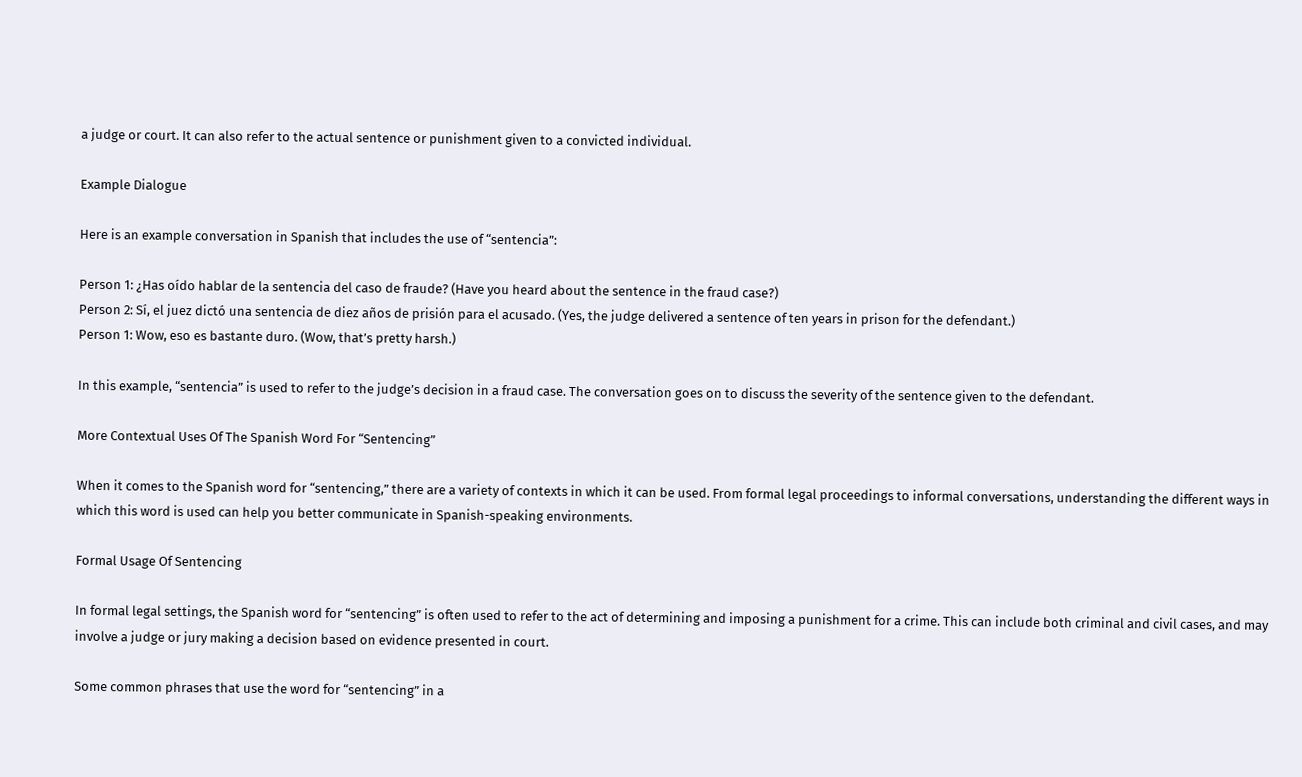a judge or court. It can also refer to the actual sentence or punishment given to a convicted individual.

Example Dialogue

Here is an example conversation in Spanish that includes the use of “sentencia”:

Person 1: ¿Has oído hablar de la sentencia del caso de fraude? (Have you heard about the sentence in the fraud case?)
Person 2: Sí, el juez dictó una sentencia de diez años de prisión para el acusado. (Yes, the judge delivered a sentence of ten years in prison for the defendant.)
Person 1: Wow, eso es bastante duro. (Wow, that’s pretty harsh.)

In this example, “sentencia” is used to refer to the judge’s decision in a fraud case. The conversation goes on to discuss the severity of the sentence given to the defendant.

More Contextual Uses Of The Spanish Word For “Sentencing”

When it comes to the Spanish word for “sentencing,” there are a variety of contexts in which it can be used. From formal legal proceedings to informal conversations, understanding the different ways in which this word is used can help you better communicate in Spanish-speaking environments.

Formal Usage Of Sentencing

In formal legal settings, the Spanish word for “sentencing” is often used to refer to the act of determining and imposing a punishment for a crime. This can include both criminal and civil cases, and may involve a judge or jury making a decision based on evidence presented in court.

Some common phrases that use the word for “sentencing” in a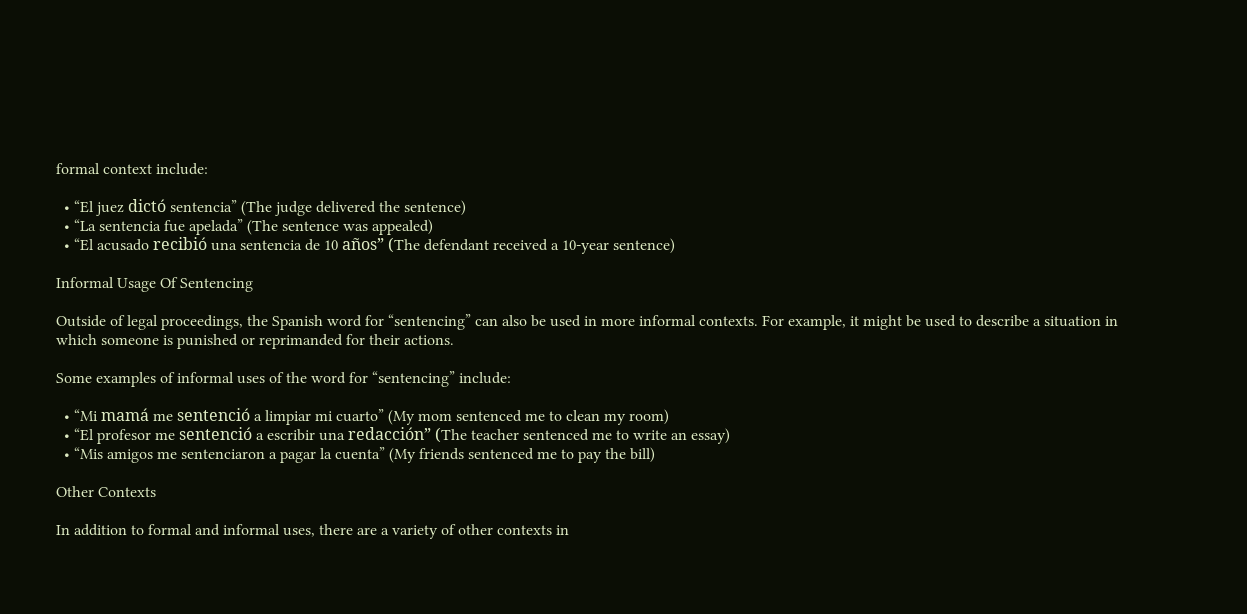formal context include:

  • “El juez dictó sentencia” (The judge delivered the sentence)
  • “La sentencia fue apelada” (The sentence was appealed)
  • “El acusado recibió una sentencia de 10 años” (The defendant received a 10-year sentence)

Informal Usage Of Sentencing

Outside of legal proceedings, the Spanish word for “sentencing” can also be used in more informal contexts. For example, it might be used to describe a situation in which someone is punished or reprimanded for their actions.

Some examples of informal uses of the word for “sentencing” include:

  • “Mi mamá me sentenció a limpiar mi cuarto” (My mom sentenced me to clean my room)
  • “El profesor me sentenció a escribir una redacción” (The teacher sentenced me to write an essay)
  • “Mis amigos me sentenciaron a pagar la cuenta” (My friends sentenced me to pay the bill)

Other Contexts

In addition to formal and informal uses, there are a variety of other contexts in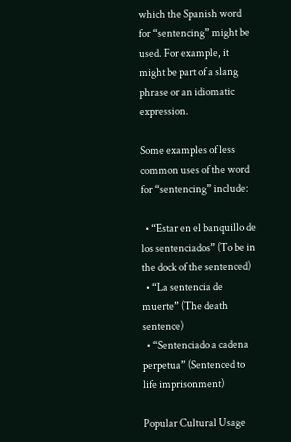which the Spanish word for “sentencing” might be used. For example, it might be part of a slang phrase or an idiomatic expression.

Some examples of less common uses of the word for “sentencing” include:

  • “Estar en el banquillo de los sentenciados” (To be in the dock of the sentenced)
  • “La sentencia de muerte” (The death sentence)
  • “Sentenciado a cadena perpetua” (Sentenced to life imprisonment)

Popular Cultural Usage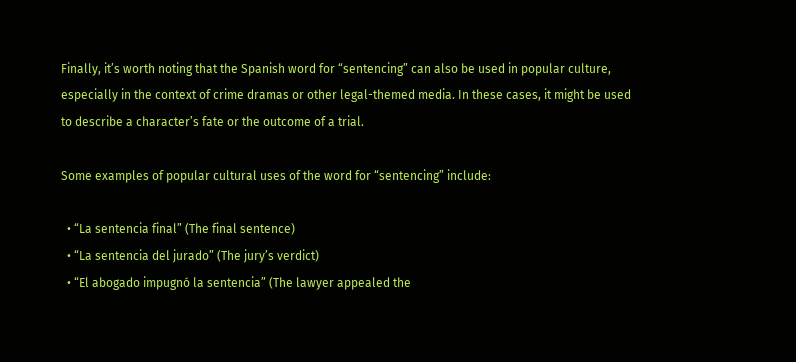Finally, it’s worth noting that the Spanish word for “sentencing” can also be used in popular culture, especially in the context of crime dramas or other legal-themed media. In these cases, it might be used to describe a character’s fate or the outcome of a trial.

Some examples of popular cultural uses of the word for “sentencing” include:

  • “La sentencia final” (The final sentence)
  • “La sentencia del jurado” (The jury’s verdict)
  • “El abogado impugnó la sentencia” (The lawyer appealed the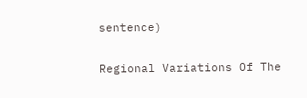sentence)

Regional Variations Of The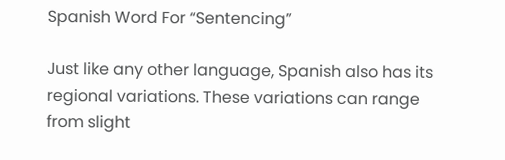Spanish Word For “Sentencing”

Just like any other language, Spanish also has its regional variations. These variations can range from slight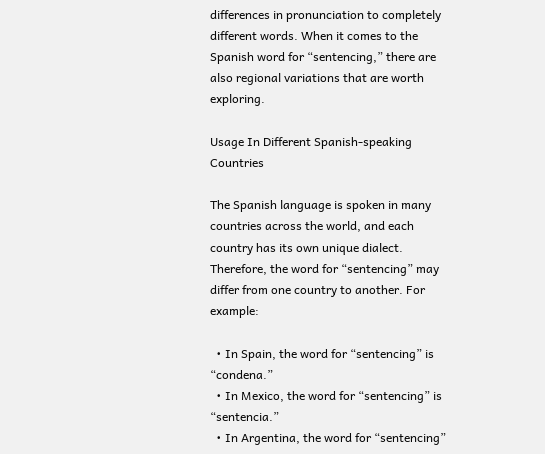differences in pronunciation to completely different words. When it comes to the Spanish word for “sentencing,” there are also regional variations that are worth exploring.

Usage In Different Spanish-speaking Countries

The Spanish language is spoken in many countries across the world, and each country has its own unique dialect. Therefore, the word for “sentencing” may differ from one country to another. For example:

  • In Spain, the word for “sentencing” is “condena.”
  • In Mexico, the word for “sentencing” is “sentencia.”
  • In Argentina, the word for “sentencing”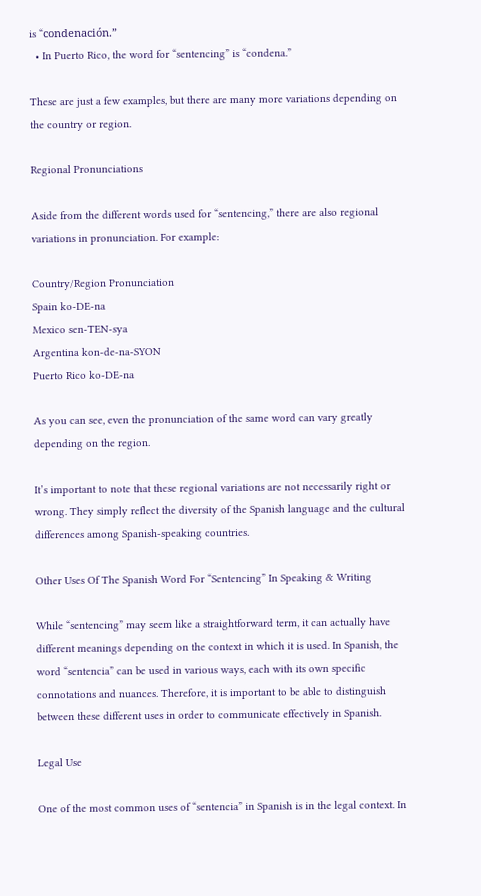is “condenación.”
  • In Puerto Rico, the word for “sentencing” is “condena.”

These are just a few examples, but there are many more variations depending on the country or region.

Regional Pronunciations

Aside from the different words used for “sentencing,” there are also regional variations in pronunciation. For example:

Country/Region Pronunciation
Spain ko-DE-na
Mexico sen-TEN-sya
Argentina kon-de-na-SYON
Puerto Rico ko-DE-na

As you can see, even the pronunciation of the same word can vary greatly depending on the region.

It’s important to note that these regional variations are not necessarily right or wrong. They simply reflect the diversity of the Spanish language and the cultural differences among Spanish-speaking countries.

Other Uses Of The Spanish Word For “Sentencing” In Speaking & Writing

While “sentencing” may seem like a straightforward term, it can actually have different meanings depending on the context in which it is used. In Spanish, the word “sentencia” can be used in various ways, each with its own specific connotations and nuances. Therefore, it is important to be able to distinguish between these different uses in order to communicate effectively in Spanish.

Legal Use

One of the most common uses of “sentencia” in Spanish is in the legal context. In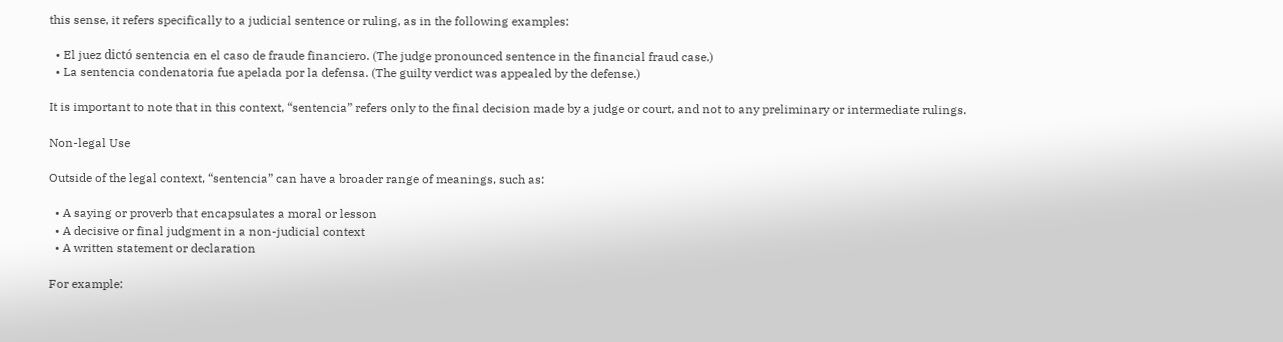this sense, it refers specifically to a judicial sentence or ruling, as in the following examples:

  • El juez dictó sentencia en el caso de fraude financiero. (The judge pronounced sentence in the financial fraud case.)
  • La sentencia condenatoria fue apelada por la defensa. (The guilty verdict was appealed by the defense.)

It is important to note that in this context, “sentencia” refers only to the final decision made by a judge or court, and not to any preliminary or intermediate rulings.

Non-legal Use

Outside of the legal context, “sentencia” can have a broader range of meanings, such as:

  • A saying or proverb that encapsulates a moral or lesson
  • A decisive or final judgment in a non-judicial context
  • A written statement or declaration

For example: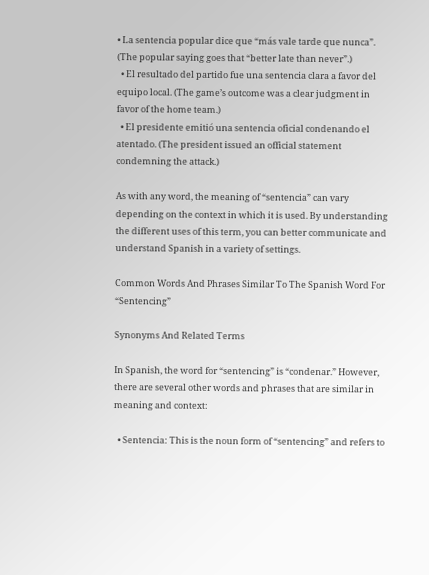• La sentencia popular dice que “más vale tarde que nunca”. (The popular saying goes that “better late than never”.)
  • El resultado del partido fue una sentencia clara a favor del equipo local. (The game’s outcome was a clear judgment in favor of the home team.)
  • El presidente emitió una sentencia oficial condenando el atentado. (The president issued an official statement condemning the attack.)

As with any word, the meaning of “sentencia” can vary depending on the context in which it is used. By understanding the different uses of this term, you can better communicate and understand Spanish in a variety of settings.

Common Words And Phrases Similar To The Spanish Word For “Sentencing”

Synonyms And Related Terms

In Spanish, the word for “sentencing” is “condenar.” However, there are several other words and phrases that are similar in meaning and context:

  • Sentencia: This is the noun form of “sentencing” and refers to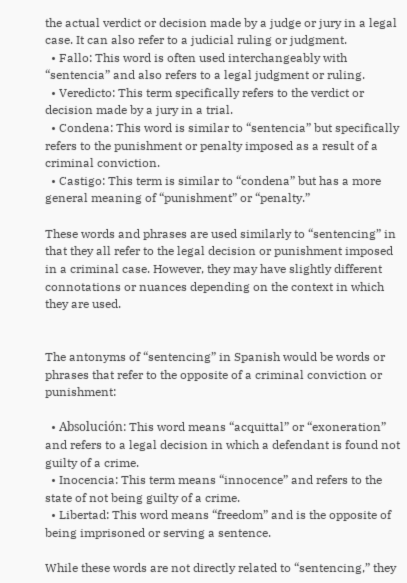the actual verdict or decision made by a judge or jury in a legal case. It can also refer to a judicial ruling or judgment.
  • Fallo: This word is often used interchangeably with “sentencia” and also refers to a legal judgment or ruling.
  • Veredicto: This term specifically refers to the verdict or decision made by a jury in a trial.
  • Condena: This word is similar to “sentencia” but specifically refers to the punishment or penalty imposed as a result of a criminal conviction.
  • Castigo: This term is similar to “condena” but has a more general meaning of “punishment” or “penalty.”

These words and phrases are used similarly to “sentencing” in that they all refer to the legal decision or punishment imposed in a criminal case. However, they may have slightly different connotations or nuances depending on the context in which they are used.


The antonyms of “sentencing” in Spanish would be words or phrases that refer to the opposite of a criminal conviction or punishment:

  • Absolución: This word means “acquittal” or “exoneration” and refers to a legal decision in which a defendant is found not guilty of a crime.
  • Inocencia: This term means “innocence” and refers to the state of not being guilty of a crime.
  • Libertad: This word means “freedom” and is the opposite of being imprisoned or serving a sentence.

While these words are not directly related to “sentencing,” they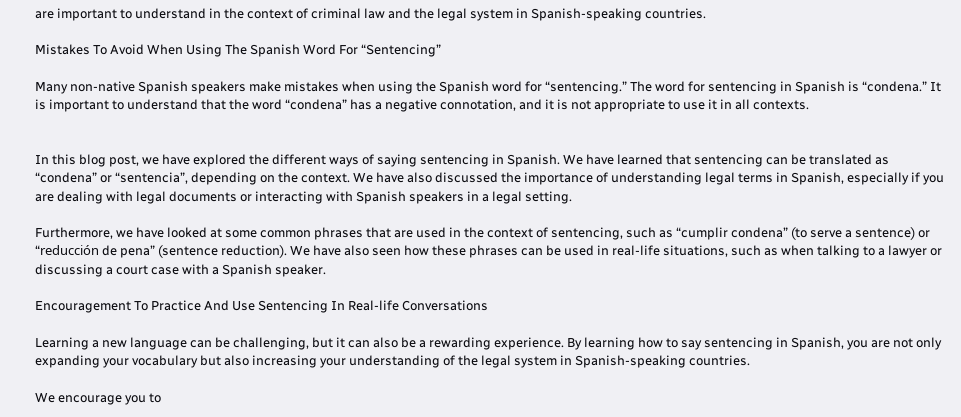are important to understand in the context of criminal law and the legal system in Spanish-speaking countries.

Mistakes To Avoid When Using The Spanish Word For “Sentencing”

Many non-native Spanish speakers make mistakes when using the Spanish word for “sentencing.” The word for sentencing in Spanish is “condena.” It is important to understand that the word “condena” has a negative connotation, and it is not appropriate to use it in all contexts.


In this blog post, we have explored the different ways of saying sentencing in Spanish. We have learned that sentencing can be translated as “condena” or “sentencia”, depending on the context. We have also discussed the importance of understanding legal terms in Spanish, especially if you are dealing with legal documents or interacting with Spanish speakers in a legal setting.

Furthermore, we have looked at some common phrases that are used in the context of sentencing, such as “cumplir condena” (to serve a sentence) or “reducción de pena” (sentence reduction). We have also seen how these phrases can be used in real-life situations, such as when talking to a lawyer or discussing a court case with a Spanish speaker.

Encouragement To Practice And Use Sentencing In Real-life Conversations

Learning a new language can be challenging, but it can also be a rewarding experience. By learning how to say sentencing in Spanish, you are not only expanding your vocabulary but also increasing your understanding of the legal system in Spanish-speaking countries.

We encourage you to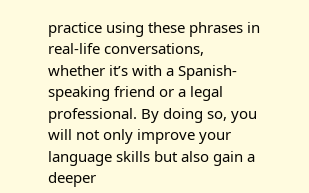practice using these phrases in real-life conversations, whether it’s with a Spanish-speaking friend or a legal professional. By doing so, you will not only improve your language skills but also gain a deeper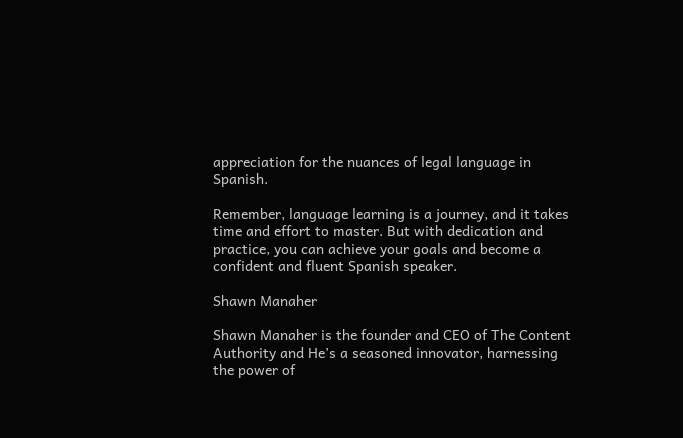appreciation for the nuances of legal language in Spanish.

Remember, language learning is a journey, and it takes time and effort to master. But with dedication and practice, you can achieve your goals and become a confident and fluent Spanish speaker.

Shawn Manaher

Shawn Manaher is the founder and CEO of The Content Authority and He’s a seasoned innovator, harnessing the power of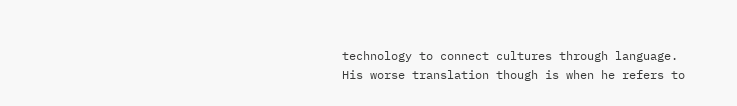technology to connect cultures through language. His worse translation though is when he refers to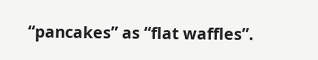“pancakes” as “flat waffles”.